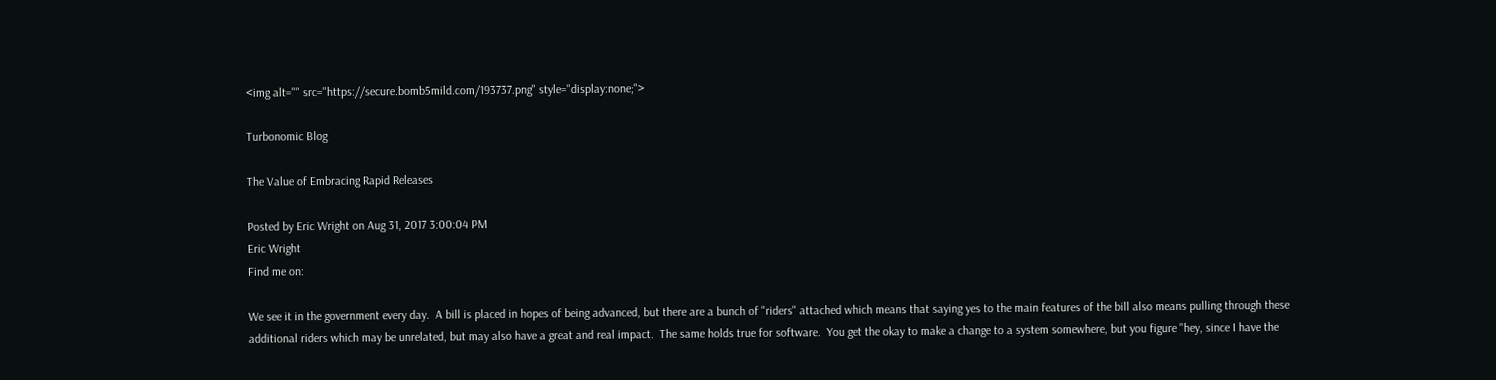<img alt="" src="https://secure.bomb5mild.com/193737.png" style="display:none;">

Turbonomic Blog

The Value of Embracing Rapid Releases

Posted by Eric Wright on Aug 31, 2017 3:00:04 PM
Eric Wright
Find me on:

We see it in the government every day.  A bill is placed in hopes of being advanced, but there are a bunch of "riders" attached which means that saying yes to the main features of the bill also means pulling through these additional riders which may be unrelated, but may also have a great and real impact.  The same holds true for software.  You get the okay to make a change to a system somewhere, but you figure "hey, since I have the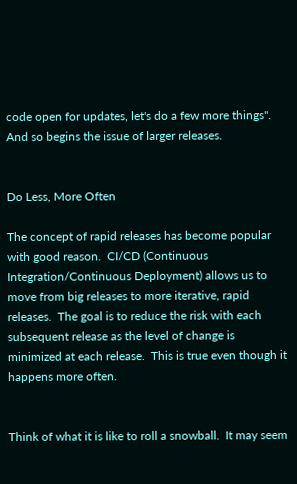code open for updates, let's do a few more things".  And so begins the issue of larger releases.


Do Less, More Often

The concept of rapid releases has become popular with good reason.  CI/CD (Continuous Integration/Continuous Deployment) allows us to move from big releases to more iterative, rapid releases.  The goal is to reduce the risk with each subsequent release as the level of change is minimized at each release.  This is true even though it happens more often.


Think of what it is like to roll a snowball.  It may seem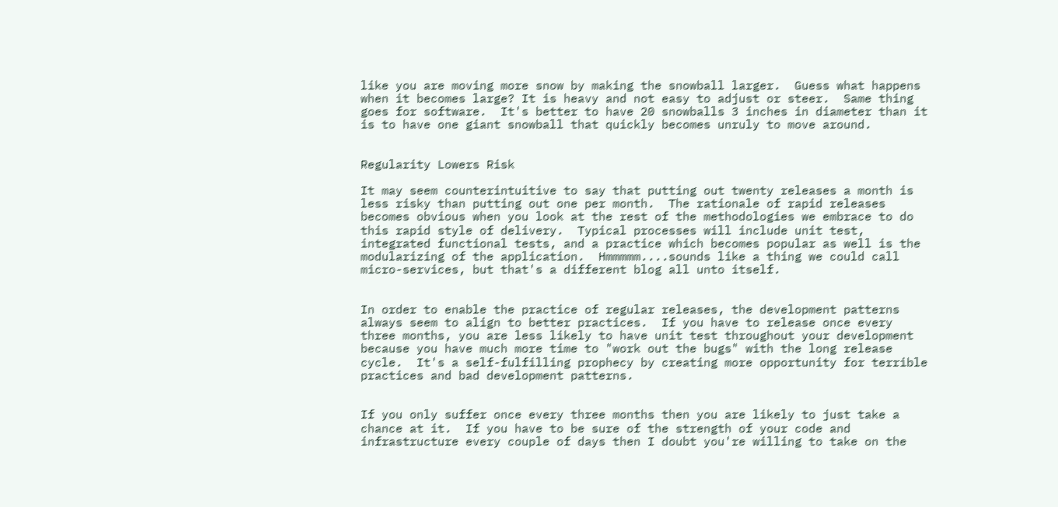like you are moving more snow by making the snowball larger.  Guess what happens when it becomes large? It is heavy and not easy to adjust or steer.  Same thing goes for software.  It's better to have 20 snowballs 3 inches in diameter than it is to have one giant snowball that quickly becomes unruly to move around.


Regularity Lowers Risk

It may seem counterintuitive to say that putting out twenty releases a month is less risky than putting out one per month.  The rationale of rapid releases becomes obvious when you look at the rest of the methodologies we embrace to do this rapid style of delivery.  Typical processes will include unit test, integrated functional tests, and a practice which becomes popular as well is the modularizing of the application.  Hmmmmm....sounds like a thing we could call micro-services, but that's a different blog all unto itself.


In order to enable the practice of regular releases, the development patterns always seem to align to better practices.  If you have to release once every three months, you are less likely to have unit test throughout your development because you have much more time to "work out the bugs" with the long release cycle.  It's a self-fulfilling prophecy by creating more opportunity for terrible practices and bad development patterns.


If you only suffer once every three months then you are likely to just take a chance at it.  If you have to be sure of the strength of your code and infrastructure every couple of days then I doubt you're willing to take on the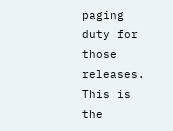paging duty for those releases.  This is the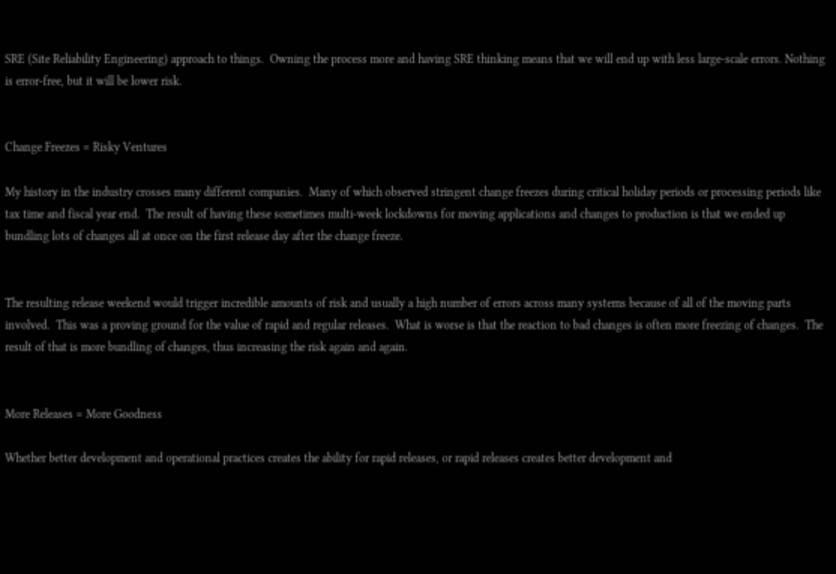SRE (Site Reliability Engineering) approach to things.  Owning the process more and having SRE thinking means that we will end up with less large-scale errors. Nothing is error-free, but it will be lower risk.


Change Freezes = Risky Ventures

My history in the industry crosses many different companies.  Many of which observed stringent change freezes during critical holiday periods or processing periods like tax time and fiscal year end.  The result of having these sometimes multi-week lockdowns for moving applications and changes to production is that we ended up bundling lots of changes all at once on the first release day after the change freeze.


The resulting release weekend would trigger incredible amounts of risk and usually a high number of errors across many systems because of all of the moving parts involved.  This was a proving ground for the value of rapid and regular releases.  What is worse is that the reaction to bad changes is often more freezing of changes.  The result of that is more bundling of changes, thus increasing the risk again and again.


More Releases = More Goodness

Whether better development and operational practices creates the ability for rapid releases, or rapid releases creates better development and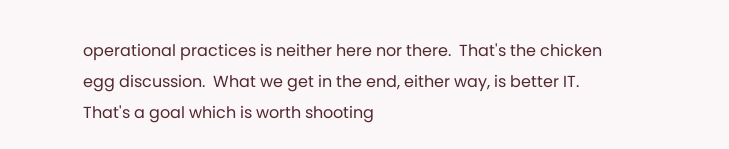operational practices is neither here nor there.  That's the chicken egg discussion.  What we get in the end, either way, is better IT.  That's a goal which is worth shooting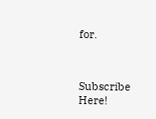for.



Subscribe Here!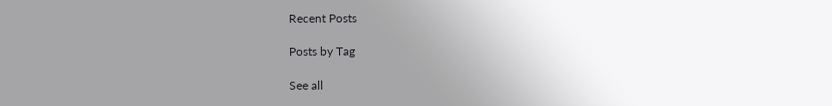Recent Posts

Posts by Tag

See all